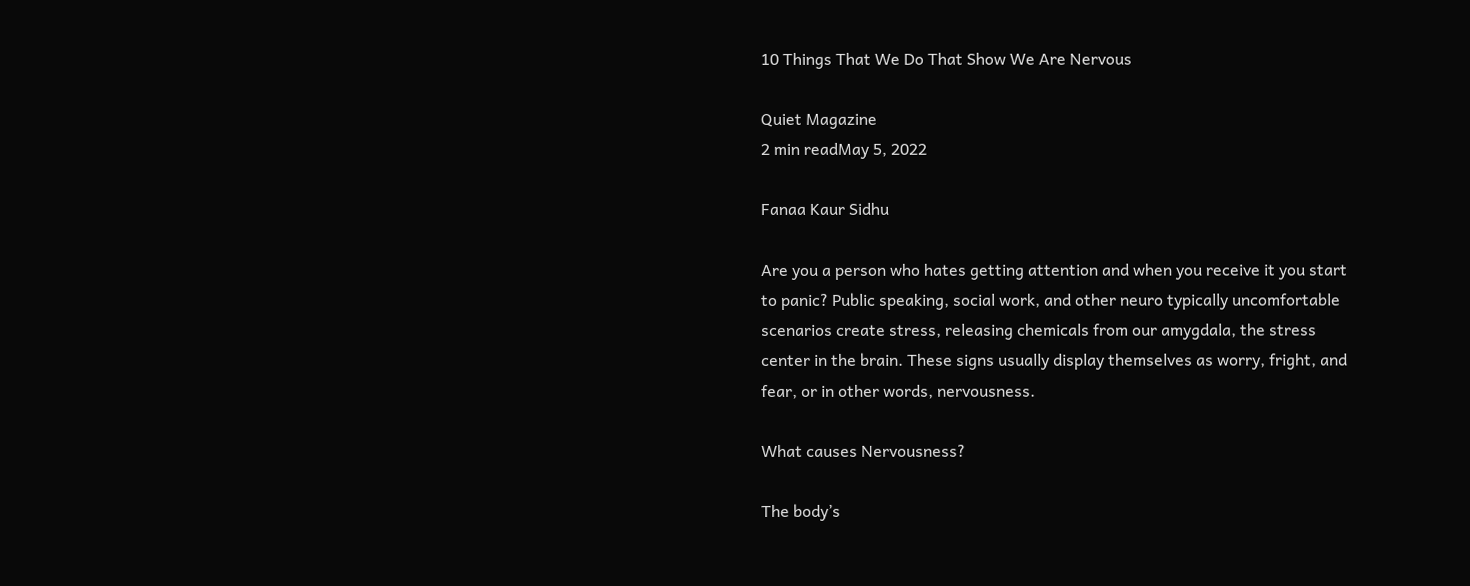10 Things That We Do That Show We Are Nervous

Quiet Magazine
2 min readMay 5, 2022

Fanaa Kaur Sidhu

Are you a person who hates getting attention and when you receive it you start to panic? Public speaking, social work, and other neuro typically uncomfortable scenarios create stress, releasing chemicals from our amygdala, the stress center in the brain. These signs usually display themselves as worry, fright, and fear, or in other words, nervousness.

What causes Nervousness?

The body’s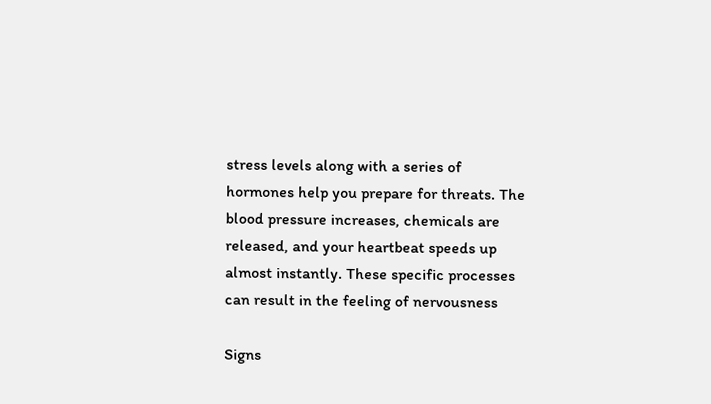stress levels along with a series of hormones help you prepare for threats. The blood pressure increases, chemicals are released, and your heartbeat speeds up almost instantly. These specific processes can result in the feeling of nervousness

Signs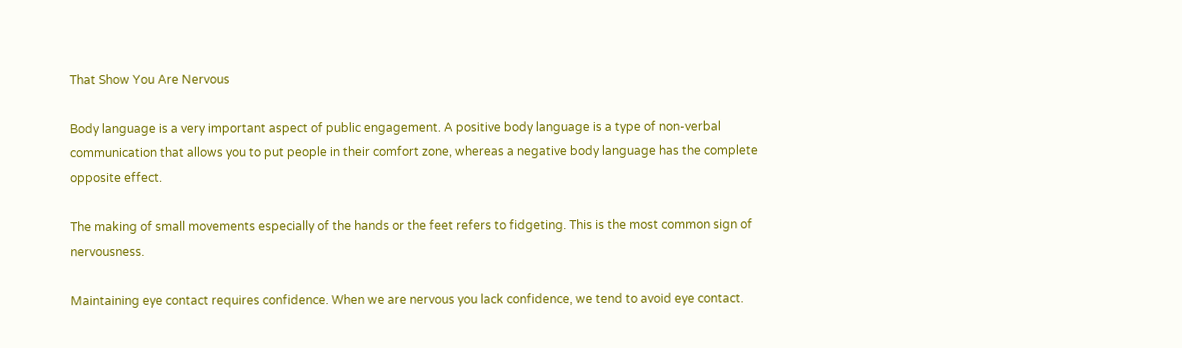That Show You Are Nervous

Body language is a very important aspect of public engagement. A positive body language is a type of non-verbal communication that allows you to put people in their comfort zone, whereas a negative body language has the complete opposite effect.

The making of small movements especially of the hands or the feet refers to fidgeting. This is the most common sign of nervousness.

Maintaining eye contact requires confidence. When we are nervous you lack confidence, we tend to avoid eye contact.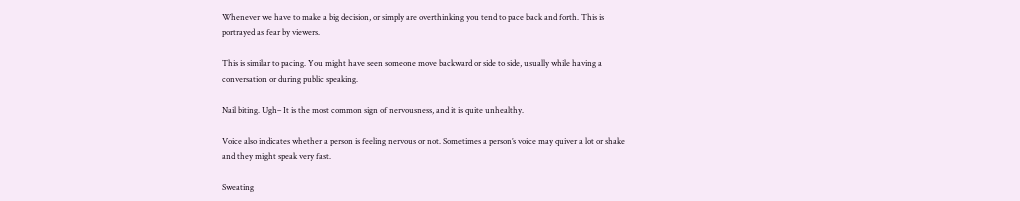Whenever we have to make a big decision, or simply are overthinking you tend to pace back and forth. This is portrayed as fear by viewers.

This is similar to pacing. You might have seen someone move backward or side to side, usually while having a conversation or during public speaking.

Nail biting. Ugh– It is the most common sign of nervousness, and it is quite unhealthy.

Voice also indicates whether a person is feeling nervous or not. Sometimes a person’s voice may quiver a lot or shake and they might speak very fast.

Sweating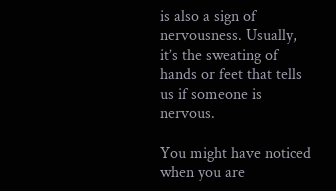is also a sign of nervousness. Usually, it’s the sweating of hands or feet that tells us if someone is nervous.

You might have noticed when you are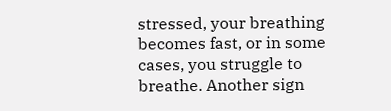stressed, your breathing becomes fast, or in some cases, you struggle to breathe. Another sign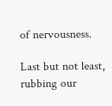of nervousness.

Last but not least, rubbing our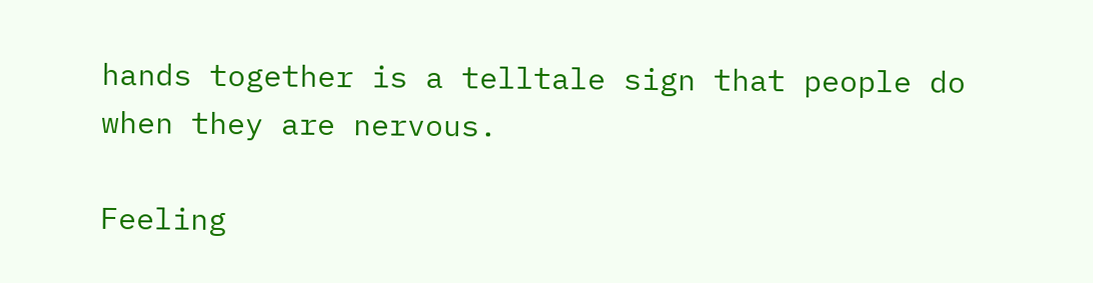hands together is a telltale sign that people do when they are nervous.

Feeling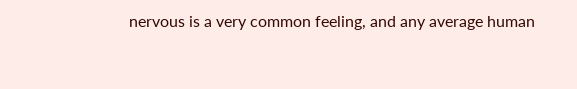nervous is a very common feeling, and any average human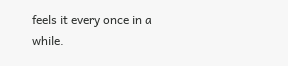feels it every once in a while.